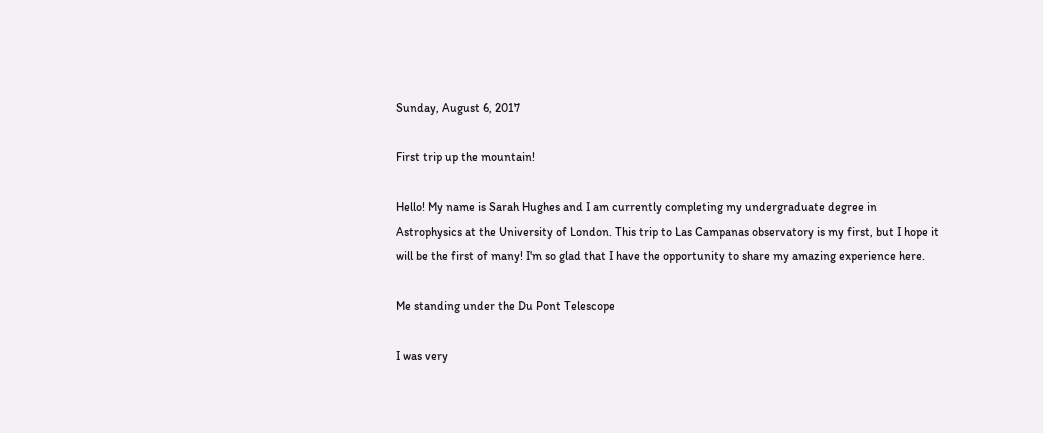Sunday, August 6, 2017

First trip up the mountain!

Hello! My name is Sarah Hughes and I am currently completing my undergraduate degree in Astrophysics at the University of London. This trip to Las Campanas observatory is my first, but I hope it will be the first of many! I'm so glad that I have the opportunity to share my amazing experience here.

Me standing under the Du Pont Telescope

I was very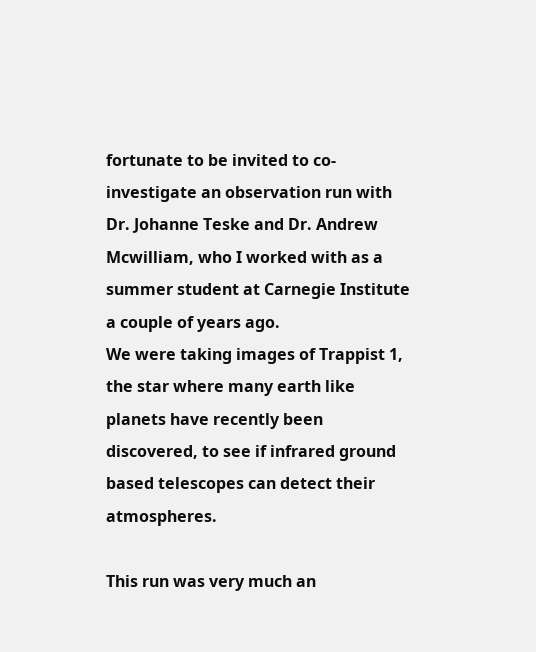fortunate to be invited to co-investigate an observation run with Dr. Johanne Teske and Dr. Andrew Mcwilliam, who I worked with as a summer student at Carnegie Institute a couple of years ago.
We were taking images of Trappist 1, the star where many earth like planets have recently been discovered, to see if infrared ground based telescopes can detect their atmospheres.

This run was very much an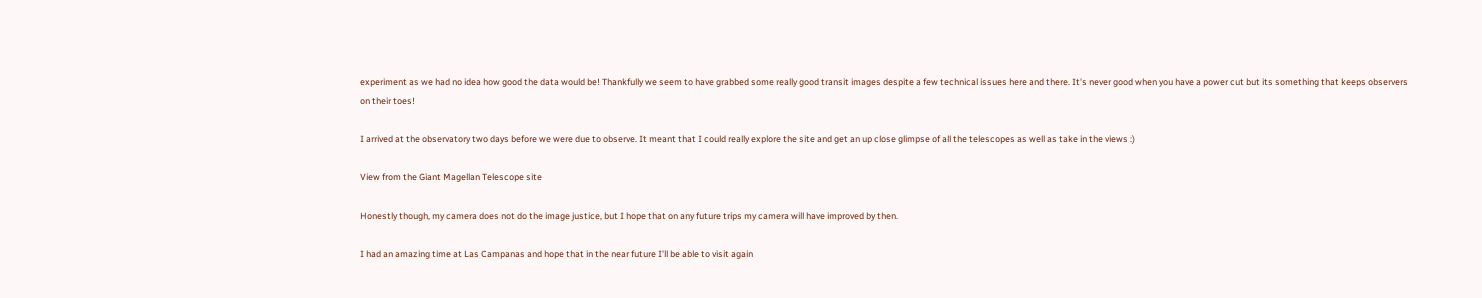experiment as we had no idea how good the data would be! Thankfully we seem to have grabbed some really good transit images despite a few technical issues here and there. It's never good when you have a power cut but its something that keeps observers on their toes!

I arrived at the observatory two days before we were due to observe. It meant that I could really explore the site and get an up close glimpse of all the telescopes as well as take in the views :)

View from the Giant Magellan Telescope site

Honestly though, my camera does not do the image justice, but I hope that on any future trips my camera will have improved by then.

I had an amazing time at Las Campanas and hope that in the near future I'll be able to visit again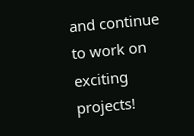and continue to work on exciting projects!